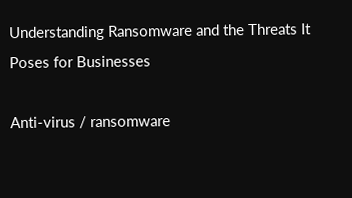Understanding Ransomware and the Threats It Poses for Businesses

Anti-virus / ransomware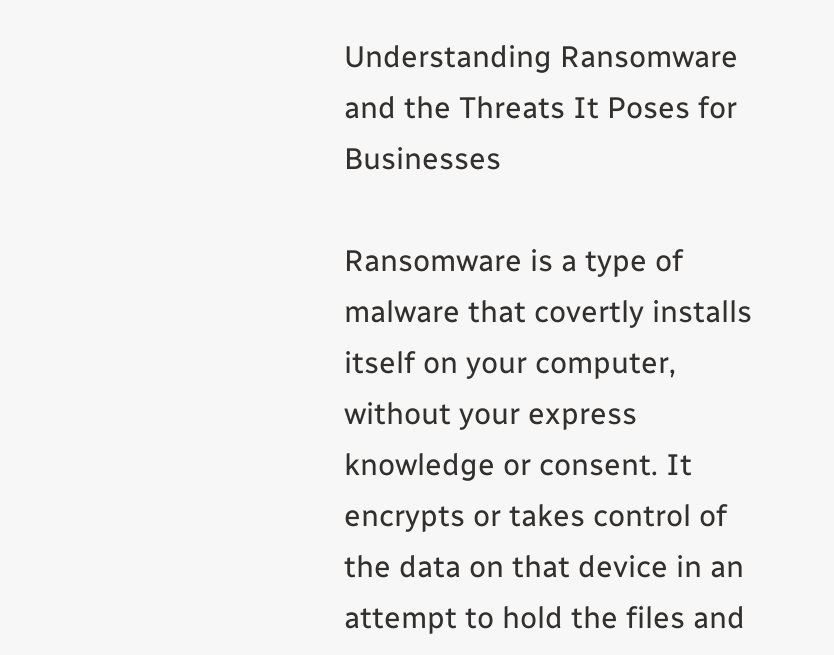Understanding Ransomware and the Threats It Poses for Businesses

Ransomware is a type of malware that covertly installs itself on your computer, without your express knowledge or consent. It encrypts or takes control of the data on that device in an attempt to hold the files and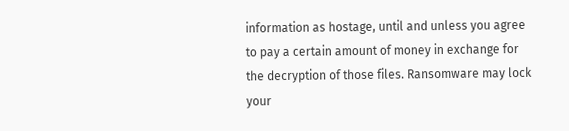information as hostage, until and unless you agree to pay a certain amount of money in exchange for the decryption of those files. Ransomware may lock your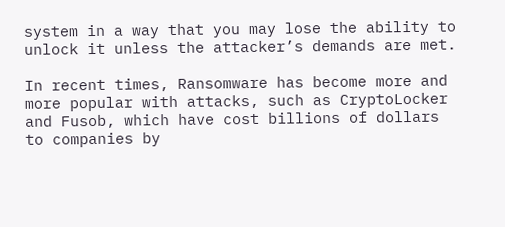system in a way that you may lose the ability to unlock it unless the attacker’s demands are met.

In recent times, Ransomware has become more and more popular with attacks, such as CryptoLocker and Fusob, which have cost billions of dollars to companies by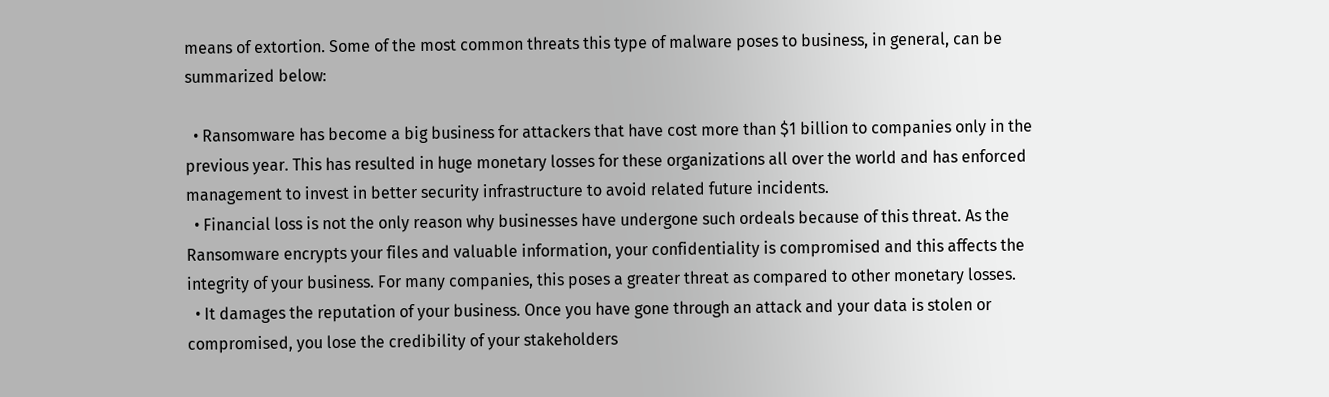means of extortion. Some of the most common threats this type of malware poses to business, in general, can be summarized below:

  • Ransomware has become a big business for attackers that have cost more than $1 billion to companies only in the previous year. This has resulted in huge monetary losses for these organizations all over the world and has enforced management to invest in better security infrastructure to avoid related future incidents.
  • Financial loss is not the only reason why businesses have undergone such ordeals because of this threat. As the Ransomware encrypts your files and valuable information, your confidentiality is compromised and this affects the integrity of your business. For many companies, this poses a greater threat as compared to other monetary losses.
  • It damages the reputation of your business. Once you have gone through an attack and your data is stolen or compromised, you lose the credibility of your stakeholders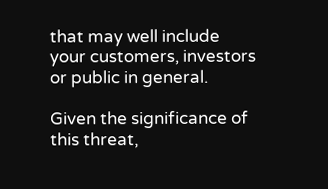that may well include your customers, investors or public in general.

Given the significance of this threat,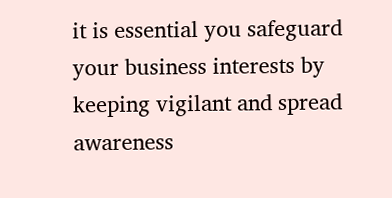it is essential you safeguard your business interests by keeping vigilant and spread awareness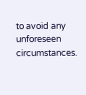to avoid any unforeseen circumstances.